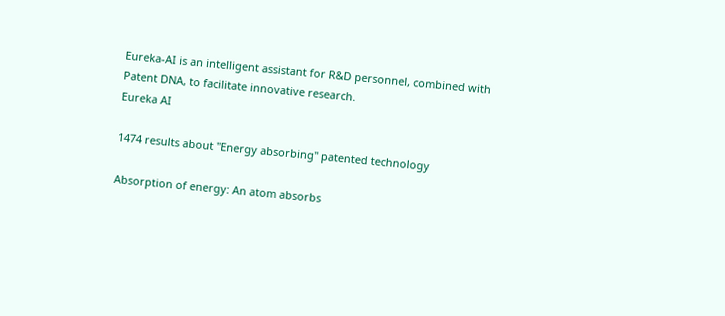Eureka-AI is an intelligent assistant for R&D personnel, combined with Patent DNA, to facilitate innovative research.
Eureka AI

1474 results about "Energy absorbing" patented technology

Absorption of energy: An atom absorbs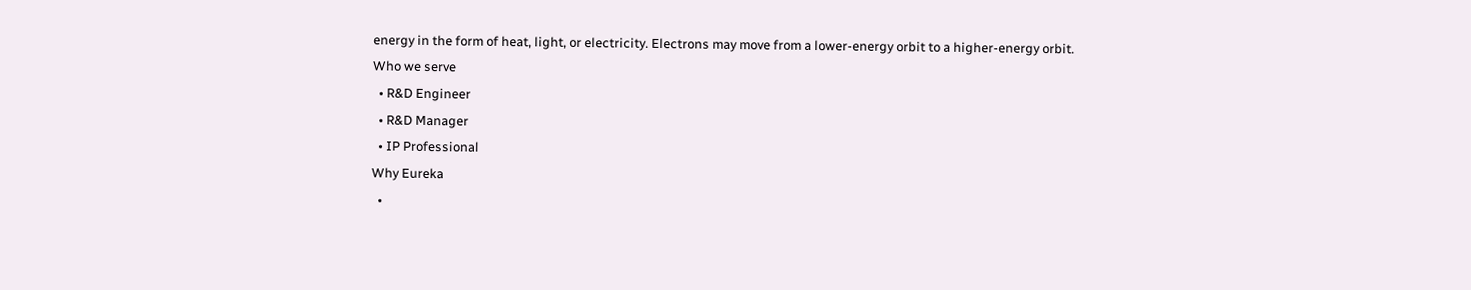energy in the form of heat, light, or electricity. Electrons may move from a lower-energy orbit to a higher-energy orbit.
Who we serve
  • R&D Engineer
  • R&D Manager
  • IP Professional
Why Eureka
  •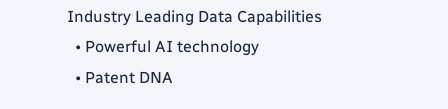Industry Leading Data Capabilities
  • Powerful AI technology
  • Patent DNA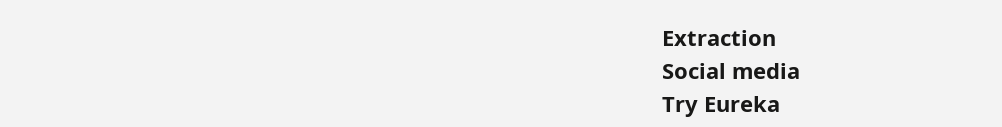Extraction
Social media
Try Eureka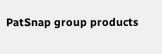PatSnap group products